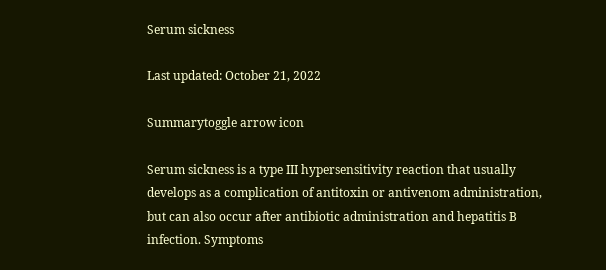Serum sickness

Last updated: October 21, 2022

Summarytoggle arrow icon

Serum sickness is a type III hypersensitivity reaction that usually develops as a complication of antitoxin or antivenom administration, but can also occur after antibiotic administration and hepatitis B infection. Symptoms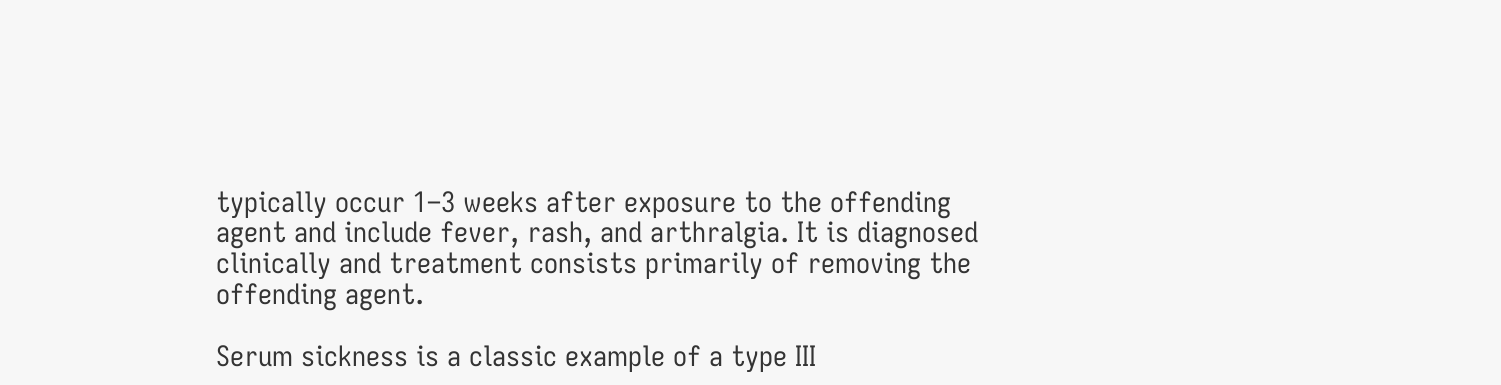typically occur 1–3 weeks after exposure to the offending agent and include fever, rash, and arthralgia. It is diagnosed clinically and treatment consists primarily of removing the offending agent.

Serum sickness is a classic example of a type III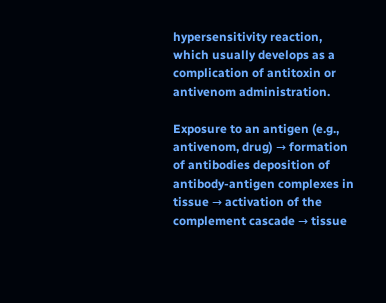hypersensitivity reaction, which usually develops as a complication of antitoxin or antivenom administration.

Exposure to an antigen (e.g., antivenom, drug) → formation of antibodies deposition of antibody-antigen complexes in tissue → activation of the complement cascade → tissue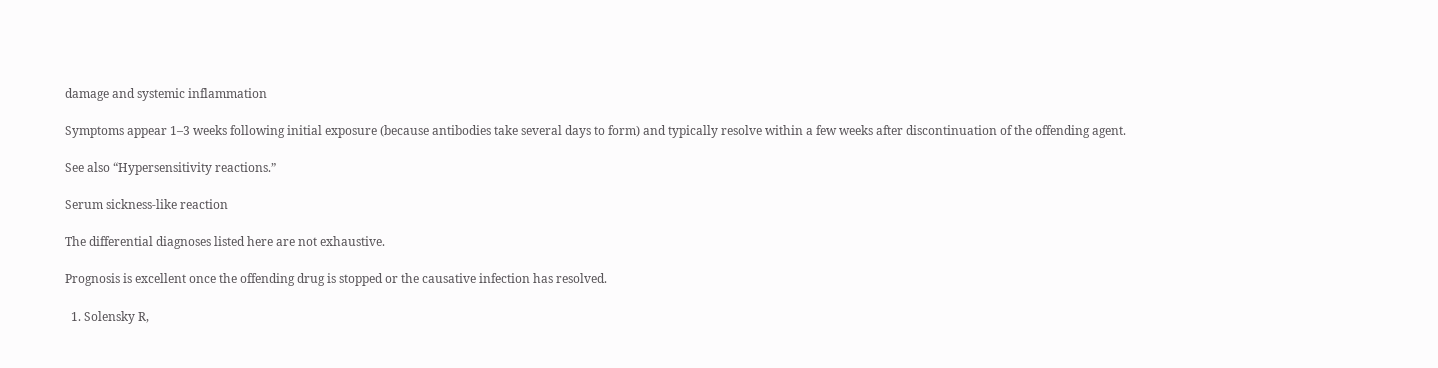damage and systemic inflammation

Symptoms appear 1–3 weeks following initial exposure (because antibodies take several days to form) and typically resolve within a few weeks after discontinuation of the offending agent.

See also “Hypersensitivity reactions.”

Serum sickness-like reaction

The differential diagnoses listed here are not exhaustive.

Prognosis is excellent once the offending drug is stopped or the causative infection has resolved.

  1. Solensky R,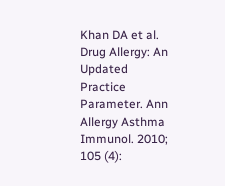Khan DA et al. Drug Allergy: An Updated Practice Parameter. Ann Allergy Asthma Immunol. 2010; 105 (4):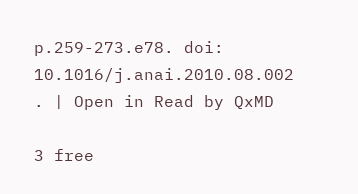p.259-273.e78. doi: 10.1016/j.anai.2010.08.002 . | Open in Read by QxMD

3 free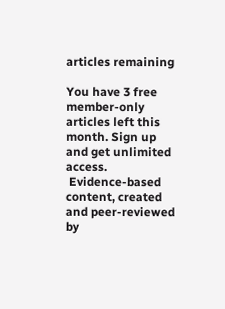articles remaining

You have 3 free member-only articles left this month. Sign up and get unlimited access.
 Evidence-based content, created and peer-reviewed by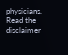physicians. Read the disclaimer